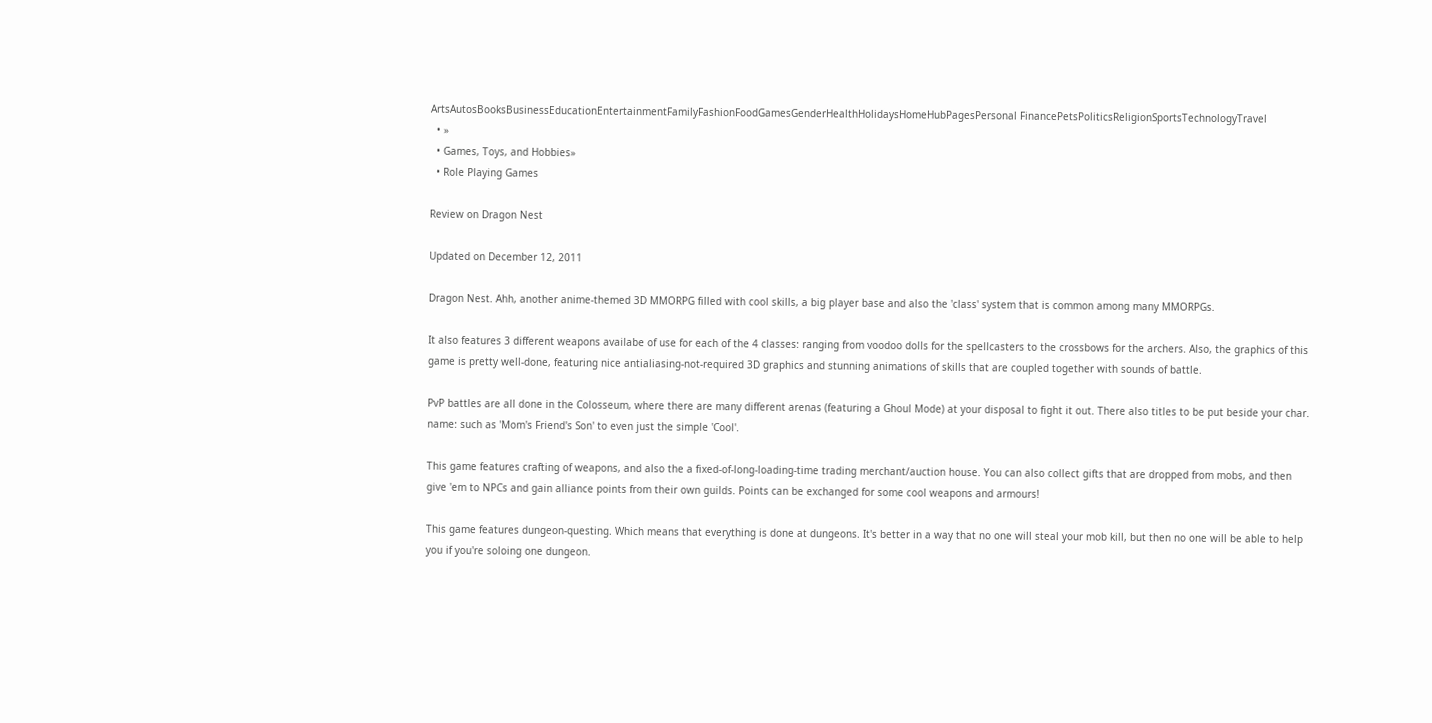ArtsAutosBooksBusinessEducationEntertainmentFamilyFashionFoodGamesGenderHealthHolidaysHomeHubPagesPersonal FinancePetsPoliticsReligionSportsTechnologyTravel
  • »
  • Games, Toys, and Hobbies»
  • Role Playing Games

Review on Dragon Nest

Updated on December 12, 2011

Dragon Nest. Ahh, another anime-themed 3D MMORPG filled with cool skills, a big player base and also the 'class' system that is common among many MMORPGs.

It also features 3 different weapons availabe of use for each of the 4 classes: ranging from voodoo dolls for the spellcasters to the crossbows for the archers. Also, the graphics of this game is pretty well-done, featuring nice antialiasing-not-required 3D graphics and stunning animations of skills that are coupled together with sounds of battle.

PvP battles are all done in the Colosseum, where there are many different arenas (featuring a Ghoul Mode) at your disposal to fight it out. There also titles to be put beside your char. name: such as 'Mom's Friend's Son' to even just the simple 'Cool'.

This game features crafting of weapons, and also the a fixed-of-long-loading-time trading merchant/auction house. You can also collect gifts that are dropped from mobs, and then give 'em to NPCs and gain alliance points from their own guilds. Points can be exchanged for some cool weapons and armours!

This game features dungeon-questing. Which means that everything is done at dungeons. It's better in a way that no one will steal your mob kill, but then no one will be able to help you if you're soloing one dungeon.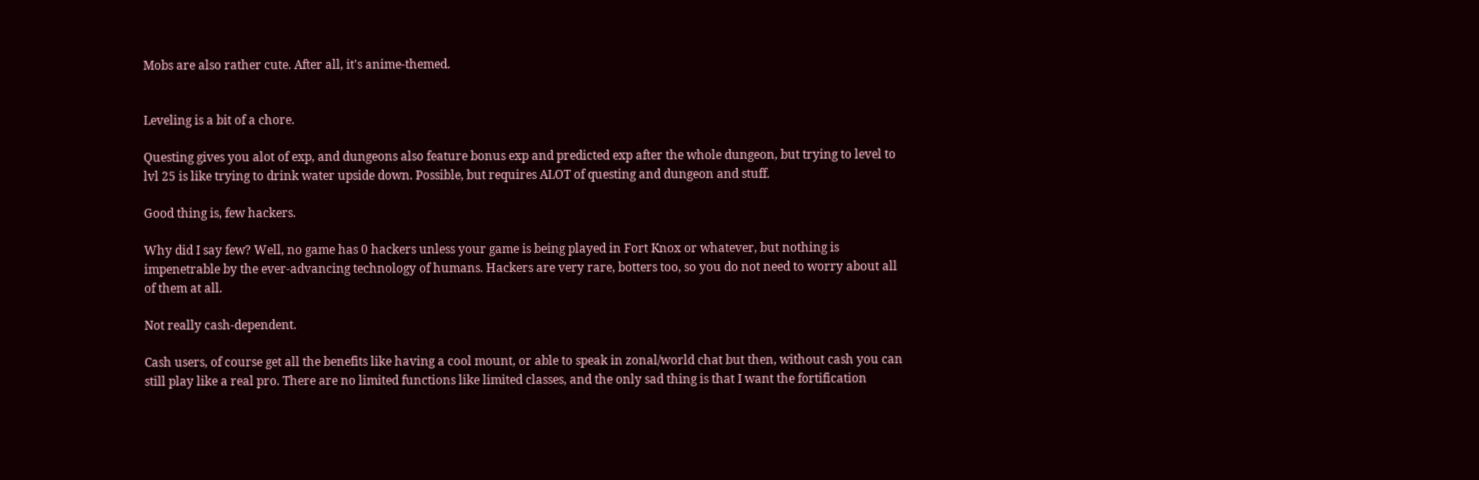Mobs are also rather cute. After all, it's anime-themed.


Leveling is a bit of a chore.

Questing gives you alot of exp, and dungeons also feature bonus exp and predicted exp after the whole dungeon, but trying to level to lvl 25 is like trying to drink water upside down. Possible, but requires ALOT of questing and dungeon and stuff.

Good thing is, few hackers.

Why did I say few? Well, no game has 0 hackers unless your game is being played in Fort Knox or whatever, but nothing is impenetrable by the ever-advancing technology of humans. Hackers are very rare, botters too, so you do not need to worry about all of them at all.

Not really cash-dependent.

Cash users, of course get all the benefits like having a cool mount, or able to speak in zonal/world chat but then, without cash you can still play like a real pro. There are no limited functions like limited classes, and the only sad thing is that I want the fortification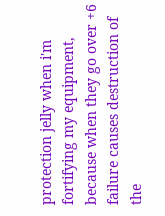protection jelly when i'm fortifying my equipment, because when they go over +6 failure causes destruction of the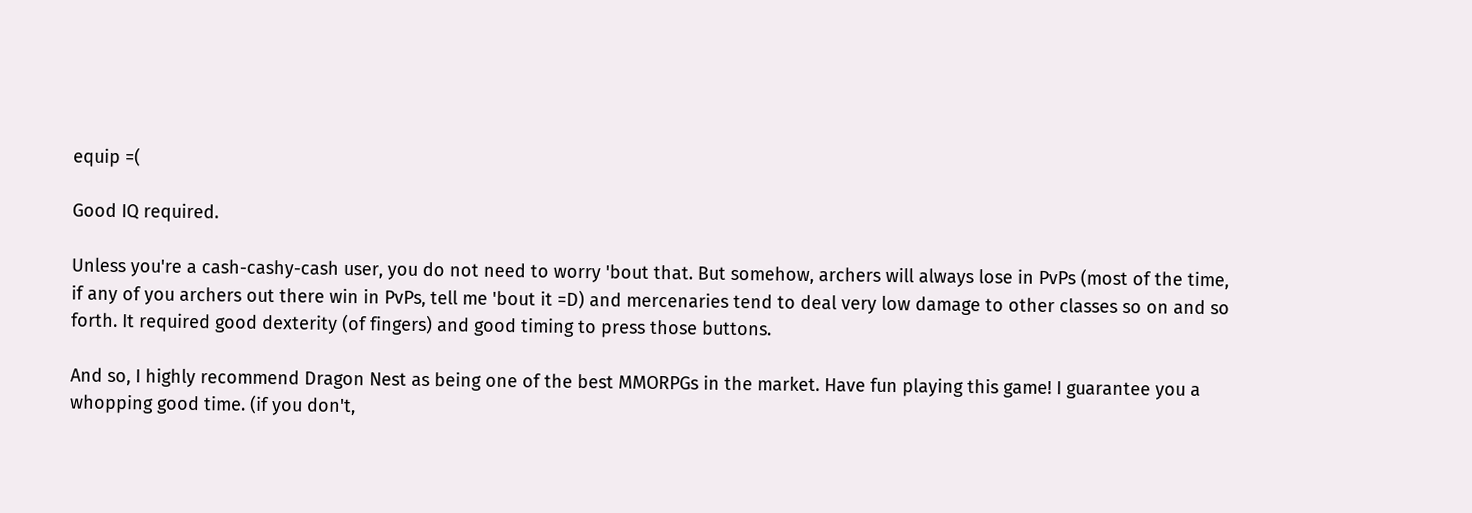equip =(

Good IQ required.

Unless you're a cash-cashy-cash user, you do not need to worry 'bout that. But somehow, archers will always lose in PvPs (most of the time, if any of you archers out there win in PvPs, tell me 'bout it =D) and mercenaries tend to deal very low damage to other classes so on and so forth. It required good dexterity (of fingers) and good timing to press those buttons.

And so, I highly recommend Dragon Nest as being one of the best MMORPGs in the market. Have fun playing this game! I guarantee you a whopping good time. (if you don't,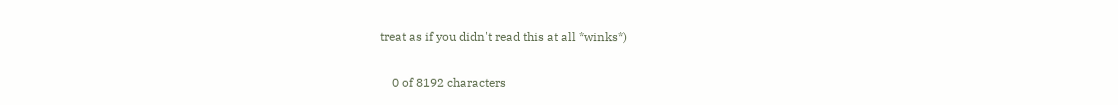treat as if you didn't read this at all *winks*)


    0 of 8192 characters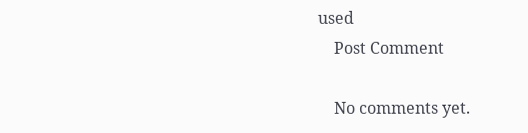used
    Post Comment

    No comments yet.